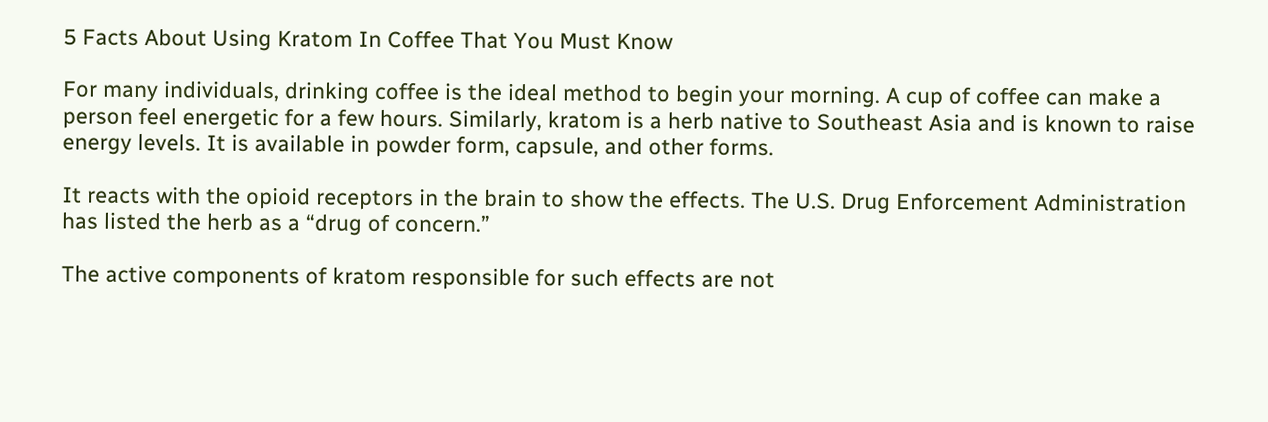5 Facts About Using Kratom In Coffee That You Must Know

For many individuals, drinking coffee is the ideal method to begin your morning. A cup of coffee can make a person feel energetic for a few hours. Similarly, kratom is a herb native to Southeast Asia and is known to raise energy levels. It is available in powder form, capsule, and other forms.

It reacts with the opioid receptors in the brain to show the effects. The U.S. Drug Enforcement Administration has listed the herb as a “drug of concern.”

The active components of kratom responsible for such effects are not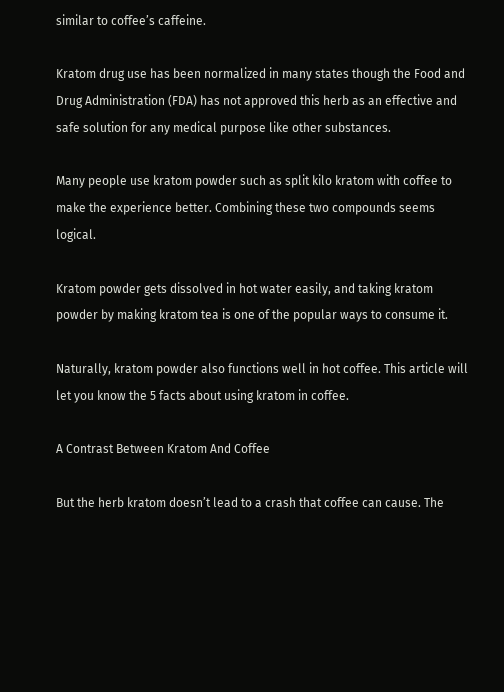similar to coffee’s caffeine.

Kratom drug use has been normalized in many states though the Food and Drug Administration (FDA) has not approved this herb as an effective and safe solution for any medical purpose like other substances.

Many people use kratom powder such as split kilo kratom with coffee to make the experience better. Combining these two compounds seems logical.

Kratom powder gets dissolved in hot water easily, and taking kratom powder by making kratom tea is one of the popular ways to consume it.

Naturally, kratom powder also functions well in hot coffee. This article will let you know the 5 facts about using kratom in coffee.

A Contrast Between Kratom And Coffee

But the herb kratom doesn’t lead to a crash that coffee can cause. The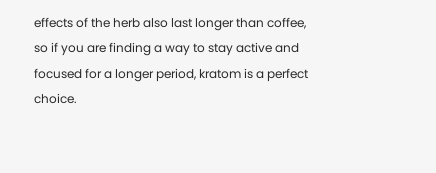effects of the herb also last longer than coffee, so if you are finding a way to stay active and focused for a longer period, kratom is a perfect choice.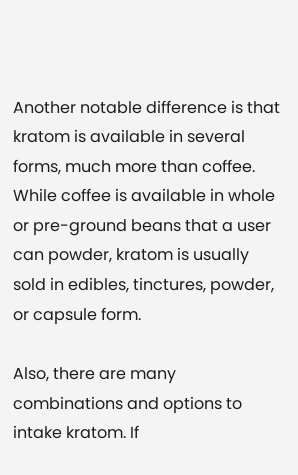Another notable difference is that kratom is available in several forms, much more than coffee. While coffee is available in whole or pre-ground beans that a user can powder, kratom is usually sold in edibles, tinctures, powder, or capsule form.

Also, there are many combinations and options to intake kratom. If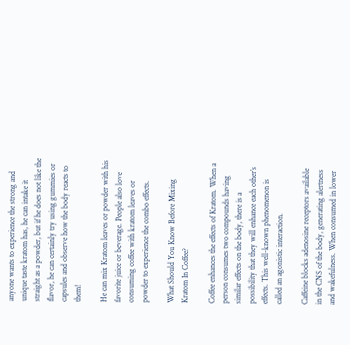anyone wants to experience the strong and unique taste kratom has, he can intake it straight as a powder, but if he does not like the flavor, he can certainly try using gummies or capsules and observe how the body reacts to them!

He can mix Kratom leaves or powder with his favorite juice or beverage. People also love consuming coffee with kratom leaves or powder to experience the combo effects.

What Should You Know Before Mixing Kratom In Coffee?

Coffee enhances the effects of Kratom. When a person consumes two compounds having similar effects on the body, there is a possibility that they will enhance each other’s effects. This well-known phenomenon is called an agonistic interaction.

Caffeine blocks adenosine receptors available in the CNS of the body, generating alertness and wakefulness. When consumed in lower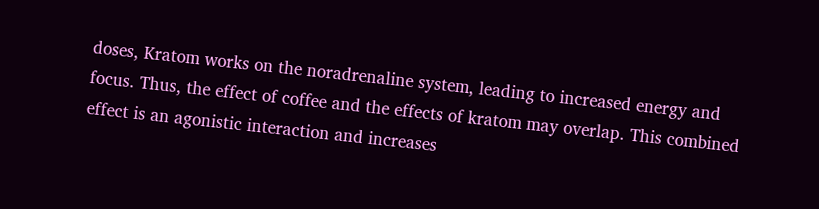doses, Kratom works on the noradrenaline system, leading to increased energy and focus. Thus, the effect of coffee and the effects of kratom may overlap. This combined effect is an agonistic interaction and increases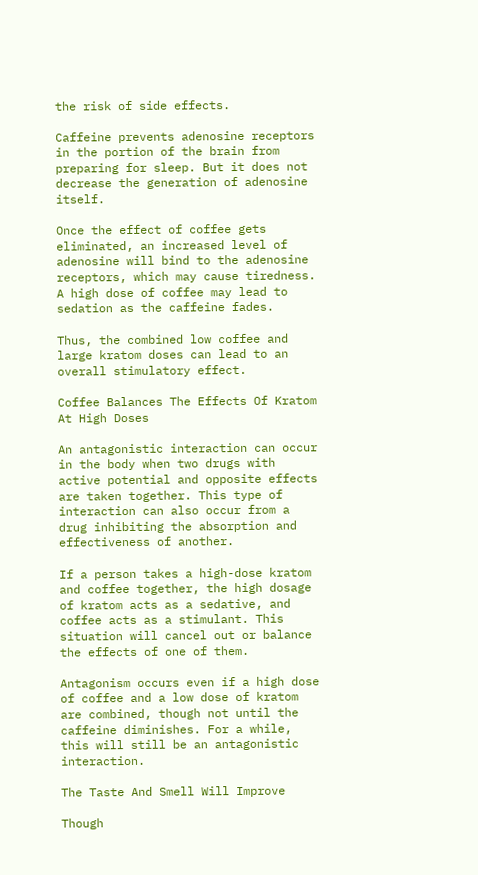the risk of side effects.

Caffeine prevents adenosine receptors in the portion of the brain from preparing for sleep. But it does not decrease the generation of adenosine itself.

Once the effect of coffee gets eliminated, an increased level of adenosine will bind to the adenosine receptors, which may cause tiredness. A high dose of coffee may lead to sedation as the caffeine fades.

Thus, the combined low coffee and large kratom doses can lead to an overall stimulatory effect.

Coffee Balances The Effects Of Kratom At High Doses

An antagonistic interaction can occur in the body when two drugs with active potential and opposite effects are taken together. This type of interaction can also occur from a drug inhibiting the absorption and effectiveness of another.

If a person takes a high-dose kratom and coffee together, the high dosage of kratom acts as a sedative, and coffee acts as a stimulant. This situation will cancel out or balance the effects of one of them.

Antagonism occurs even if a high dose of coffee and a low dose of kratom are combined, though not until the caffeine diminishes. For a while, this will still be an antagonistic interaction.

The Taste And Smell Will Improve

Though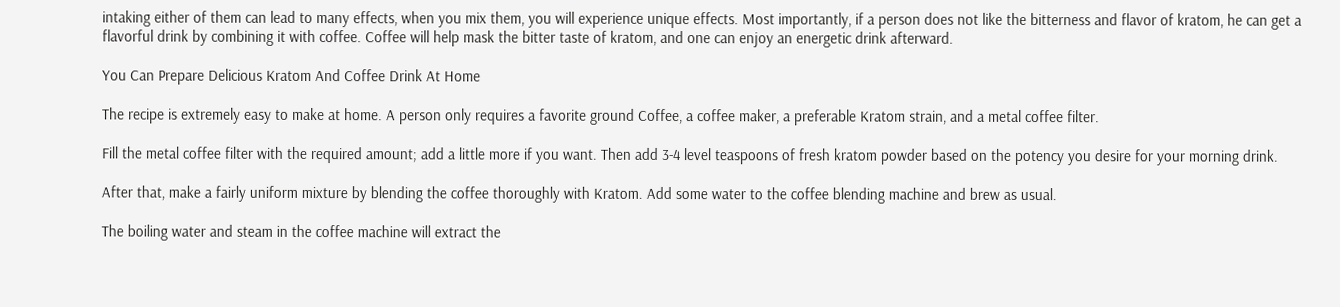intaking either of them can lead to many effects, when you mix them, you will experience unique effects. Most importantly, if a person does not like the bitterness and flavor of kratom, he can get a flavorful drink by combining it with coffee. Coffee will help mask the bitter taste of kratom, and one can enjoy an energetic drink afterward.

You Can Prepare Delicious Kratom And Coffee Drink At Home

The recipe is extremely easy to make at home. A person only requires a favorite ground Coffee, a coffee maker, a preferable Kratom strain, and a metal coffee filter.

Fill the metal coffee filter with the required amount; add a little more if you want. Then add 3-4 level teaspoons of fresh kratom powder based on the potency you desire for your morning drink.

After that, make a fairly uniform mixture by blending the coffee thoroughly with Kratom. Add some water to the coffee blending machine and brew as usual.

The boiling water and steam in the coffee machine will extract the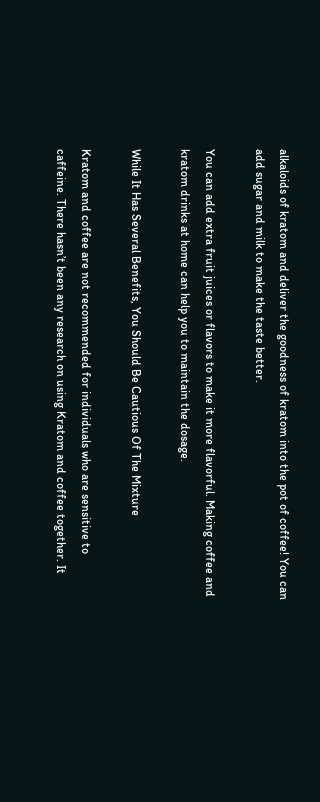alkaloids of kratom and deliver the goodness of kratom into the pot of coffee! You can add sugar and milk to make the taste better.

You can add extra fruit juices or flavors to make it more flavorful. Making coffee and kratom drinks at home can help you to maintain the dosage.

While It Has Several Benefits, You Should Be Cautious Of The Mixture

Kratom and coffee are not recommended for individuals who are sensitive to caffeine. There hasn’t been any research on using Kratom and coffee together. It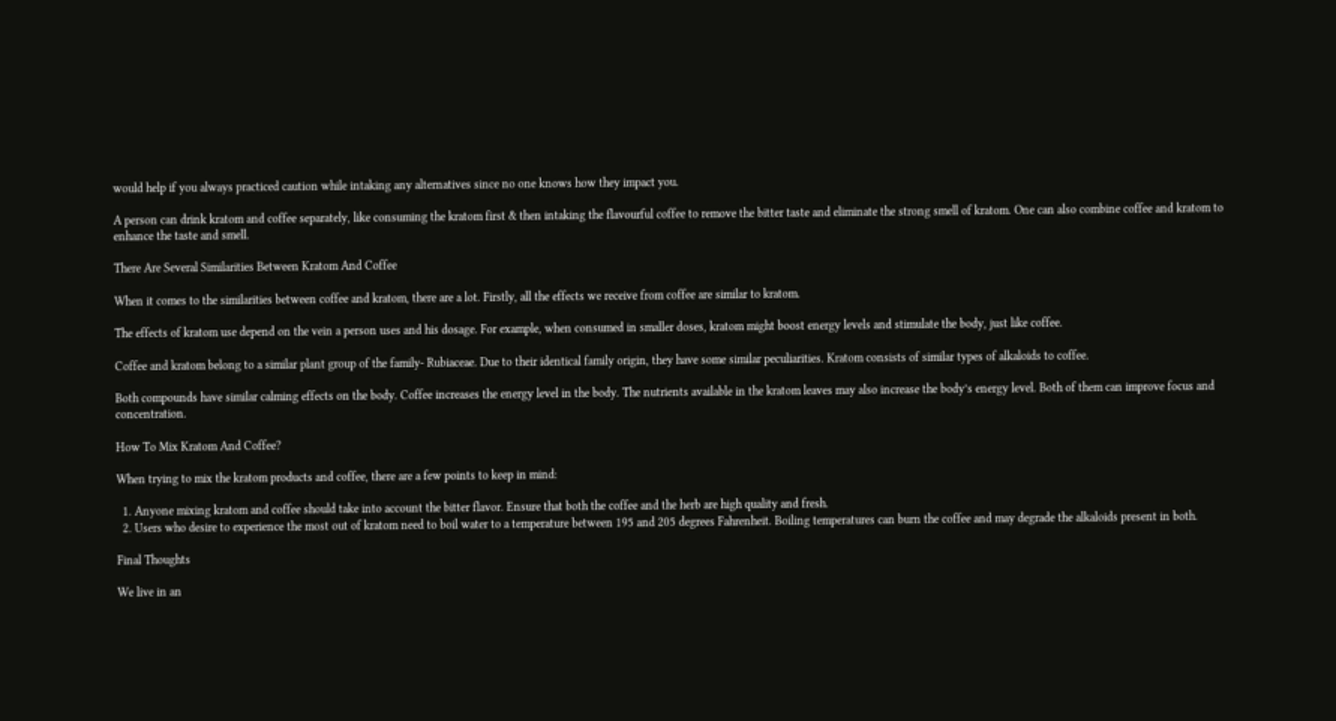would help if you always practiced caution while intaking any alternatives since no one knows how they impact you.

A person can drink kratom and coffee separately, like consuming the kratom first & then intaking the flavourful coffee to remove the bitter taste and eliminate the strong smell of kratom. One can also combine coffee and kratom to enhance the taste and smell.

There Are Several Similarities Between Kratom And Coffee

When it comes to the similarities between coffee and kratom, there are a lot. Firstly, all the effects we receive from coffee are similar to kratom.

The effects of kratom use depend on the vein a person uses and his dosage. For example, when consumed in smaller doses, kratom might boost energy levels and stimulate the body, just like coffee.

Coffee and kratom belong to a similar plant group of the family- Rubiaceae. Due to their identical family origin, they have some similar peculiarities. Kratom consists of similar types of alkaloids to coffee.

Both compounds have similar calming effects on the body. Coffee increases the energy level in the body. The nutrients available in the kratom leaves may also increase the body’s energy level. Both of them can improve focus and concentration.

How To Mix Kratom And Coffee?

When trying to mix the kratom products and coffee, there are a few points to keep in mind:

  1. Anyone mixing kratom and coffee should take into account the bitter flavor. Ensure that both the coffee and the herb are high quality and fresh.
  2. Users who desire to experience the most out of kratom need to boil water to a temperature between 195 and 205 degrees Fahrenheit. Boiling temperatures can burn the coffee and may degrade the alkaloids present in both.

Final Thoughts

We live in an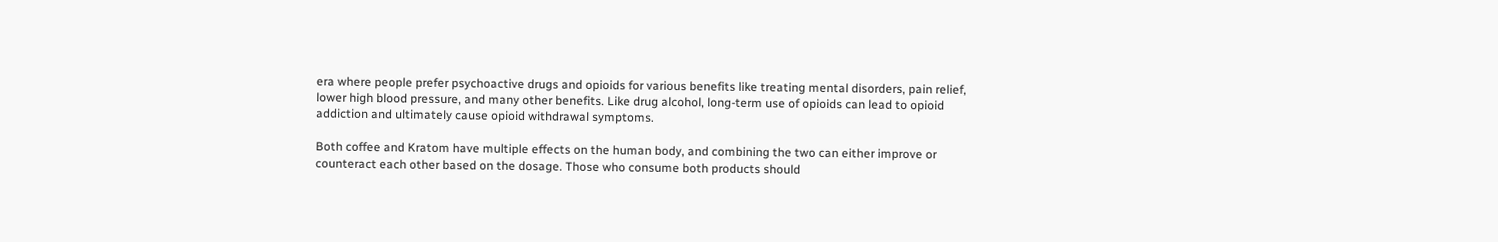era where people prefer psychoactive drugs and opioids for various benefits like treating mental disorders, pain relief, lower high blood pressure, and many other benefits. Like drug alcohol, long-term use of opioids can lead to opioid addiction and ultimately cause opioid withdrawal symptoms.

Both coffee and Kratom have multiple effects on the human body, and combining the two can either improve or counteract each other based on the dosage. Those who consume both products should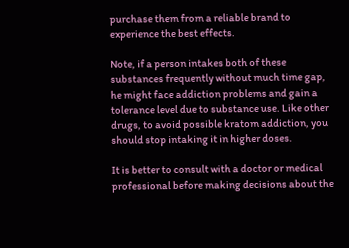purchase them from a reliable brand to experience the best effects.

Note, if a person intakes both of these substances frequently without much time gap, he might face addiction problems and gain a tolerance level due to substance use. Like other drugs, to avoid possible kratom addiction, you should stop intaking it in higher doses.

It is better to consult with a doctor or medical professional before making decisions about the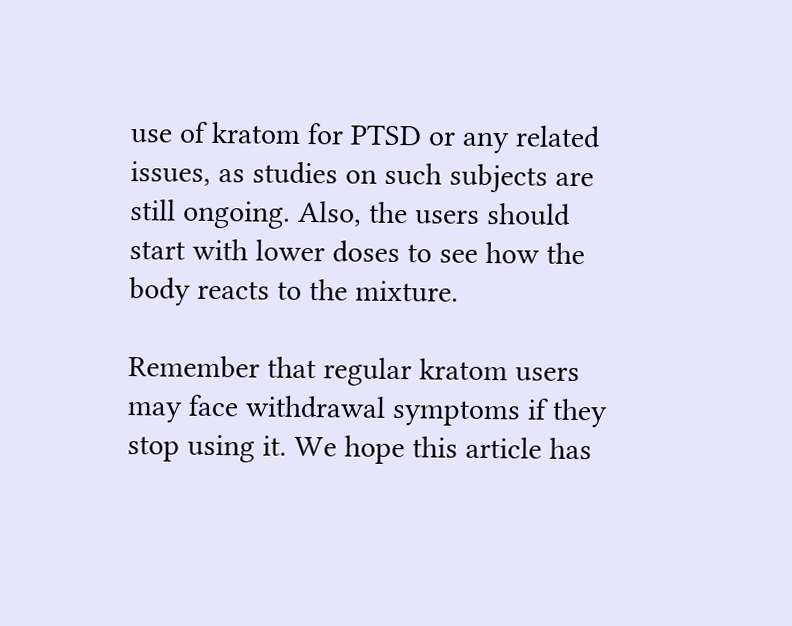use of kratom for PTSD or any related issues, as studies on such subjects are still ongoing. Also, the users should start with lower doses to see how the body reacts to the mixture.

Remember that regular kratom users may face withdrawal symptoms if they stop using it. We hope this article has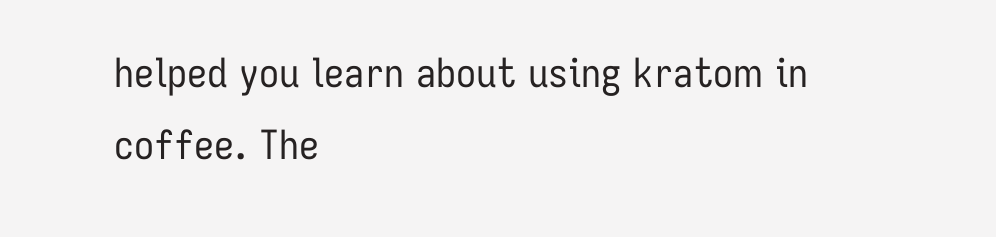helped you learn about using kratom in coffee. The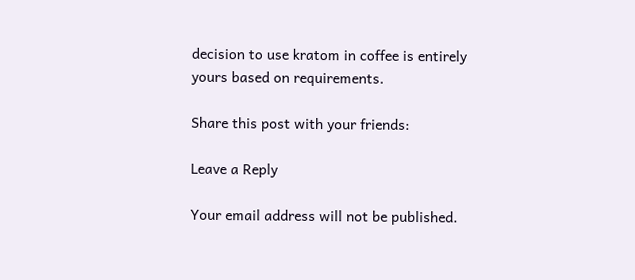decision to use kratom in coffee is entirely yours based on requirements.

Share this post with your friends:

Leave a Reply

Your email address will not be published.